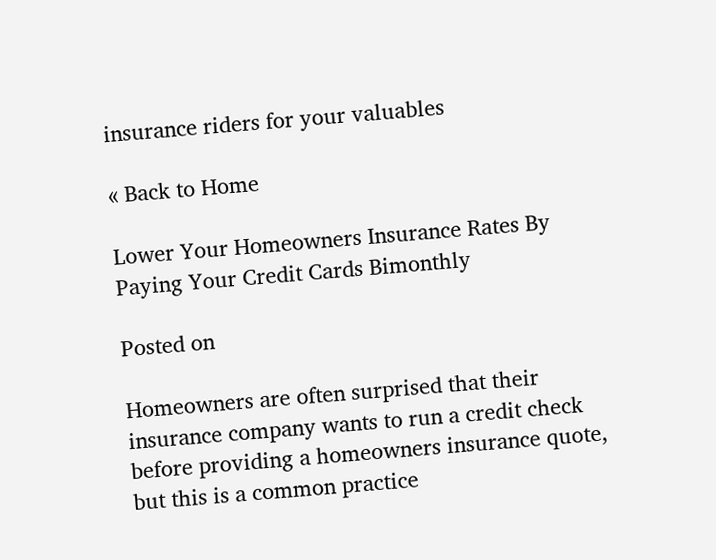insurance riders for your valuables

« Back to Home

Lower Your Homeowners Insurance Rates By Paying Your Credit Cards Bimonthly

Posted on

Homeowners are often surprised that their insurance company wants to run a credit check before providing a homeowners insurance quote, but this is a common practice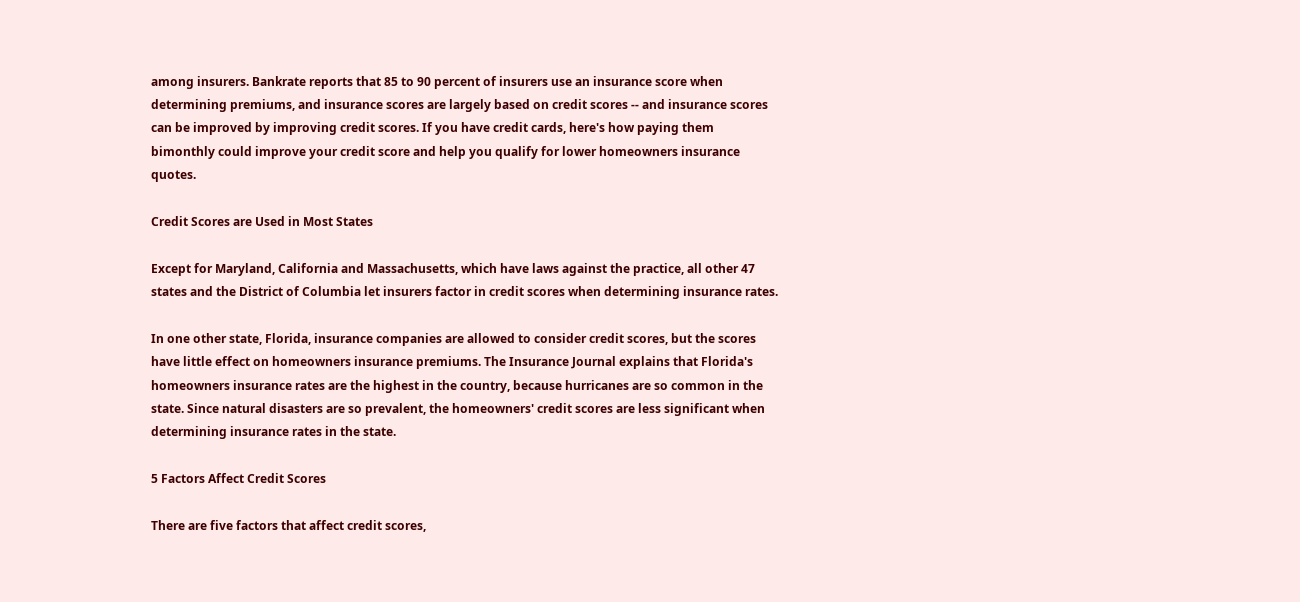among insurers. Bankrate reports that 85 to 90 percent of insurers use an insurance score when determining premiums, and insurance scores are largely based on credit scores -- and insurance scores can be improved by improving credit scores. If you have credit cards, here's how paying them bimonthly could improve your credit score and help you qualify for lower homeowners insurance quotes.

Credit Scores are Used in Most States

Except for Maryland, California and Massachusetts, which have laws against the practice, all other 47 states and the District of Columbia let insurers factor in credit scores when determining insurance rates.

In one other state, Florida, insurance companies are allowed to consider credit scores, but the scores have little effect on homeowners insurance premiums. The Insurance Journal explains that Florida's homeowners insurance rates are the highest in the country, because hurricanes are so common in the state. Since natural disasters are so prevalent, the homeowners' credit scores are less significant when determining insurance rates in the state.

5 Factors Affect Credit Scores

There are five factors that affect credit scores,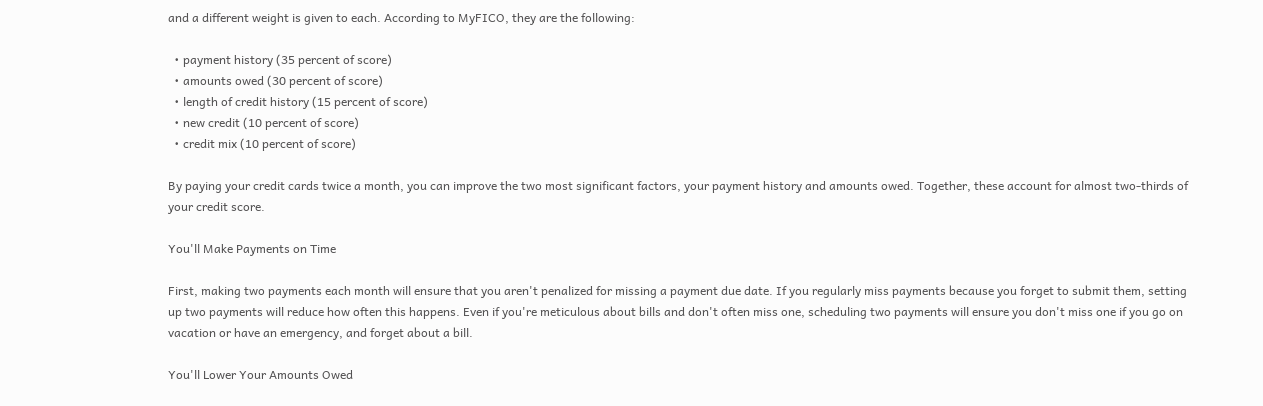and a different weight is given to each. According to MyFICO, they are the following:

  • payment history (35 percent of score)
  • amounts owed (30 percent of score)
  • length of credit history (15 percent of score)
  • new credit (10 percent of score)
  • credit mix (10 percent of score)

By paying your credit cards twice a month, you can improve the two most significant factors, your payment history and amounts owed. Together, these account for almost two-thirds of your credit score.

You'll Make Payments on Time

First, making two payments each month will ensure that you aren't penalized for missing a payment due date. If you regularly miss payments because you forget to submit them, setting up two payments will reduce how often this happens. Even if you're meticulous about bills and don't often miss one, scheduling two payments will ensure you don't miss one if you go on vacation or have an emergency, and forget about a bill.

You'll Lower Your Amounts Owed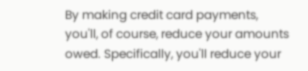By making credit card payments, you'll, of course, reduce your amounts owed. Specifically, you'll reduce your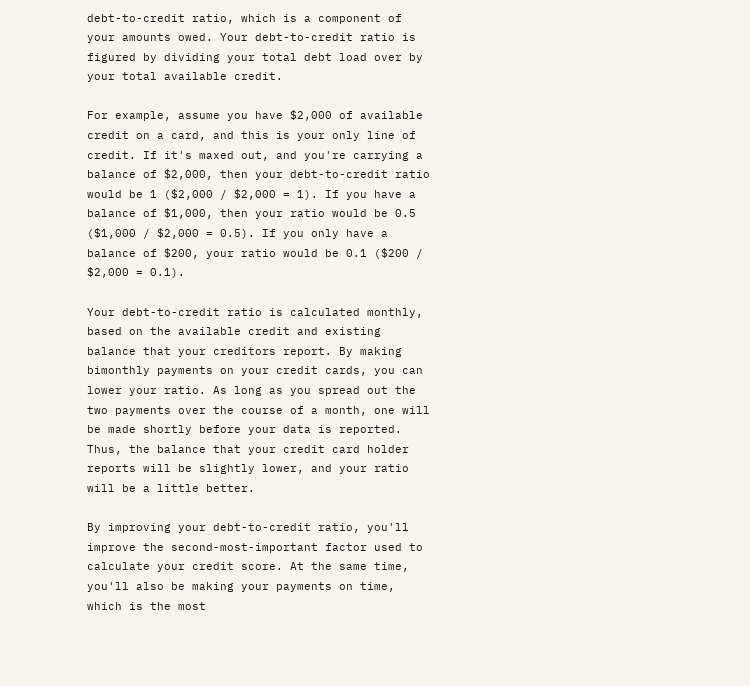debt-to-credit ratio, which is a component of your amounts owed. Your debt-to-credit ratio is figured by dividing your total debt load over by your total available credit.

For example, assume you have $2,000 of available credit on a card, and this is your only line of credit. If it's maxed out, and you're carrying a balance of $2,000, then your debt-to-credit ratio would be 1 ($2,000 / $2,000 = 1). If you have a balance of $1,000, then your ratio would be 0.5 ($1,000 / $2,000 = 0.5). If you only have a balance of $200, your ratio would be 0.1 ($200 / $2,000 = 0.1).

Your debt-to-credit ratio is calculated monthly, based on the available credit and existing balance that your creditors report. By making bimonthly payments on your credit cards, you can lower your ratio. As long as you spread out the two payments over the course of a month, one will be made shortly before your data is reported. Thus, the balance that your credit card holder reports will be slightly lower, and your ratio will be a little better.

By improving your debt-to-credit ratio, you'll improve the second-most-important factor used to calculate your credit score. At the same time, you'll also be making your payments on time, which is the most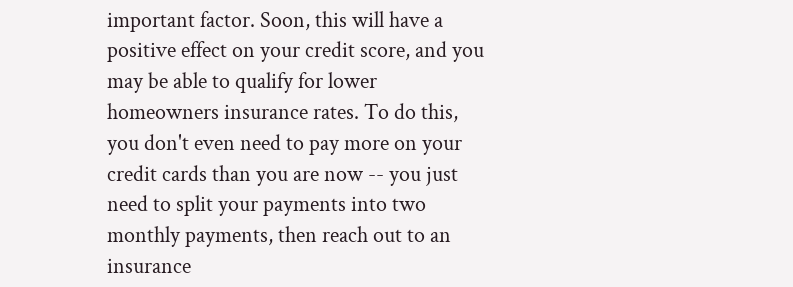important factor. Soon, this will have a positive effect on your credit score, and you may be able to qualify for lower homeowners insurance rates. To do this, you don't even need to pay more on your credit cards than you are now -- you just need to split your payments into two monthly payments, then reach out to an insurance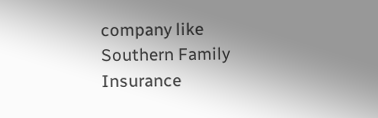company like Southern Family Insurance